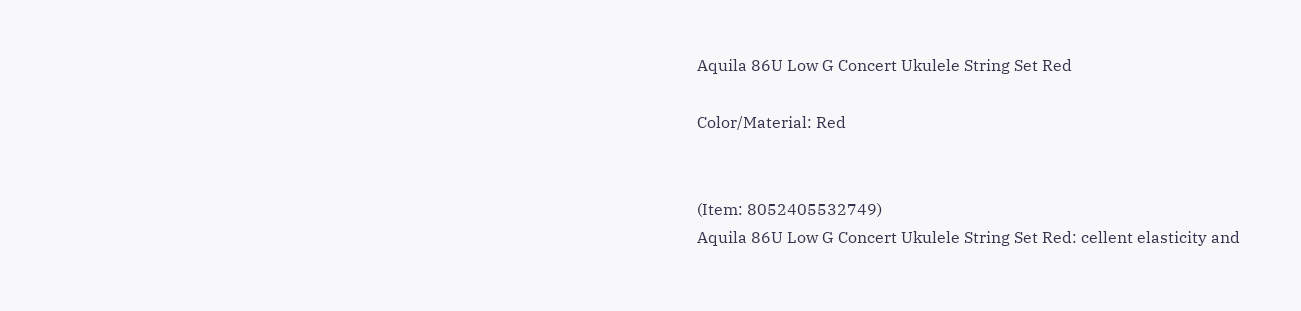Aquila 86U Low G Concert Ukulele String Set Red

Color/Material: Red


(Item: 8052405532749)
Aquila 86U Low G Concert Ukulele String Set Red: cellent elasticity and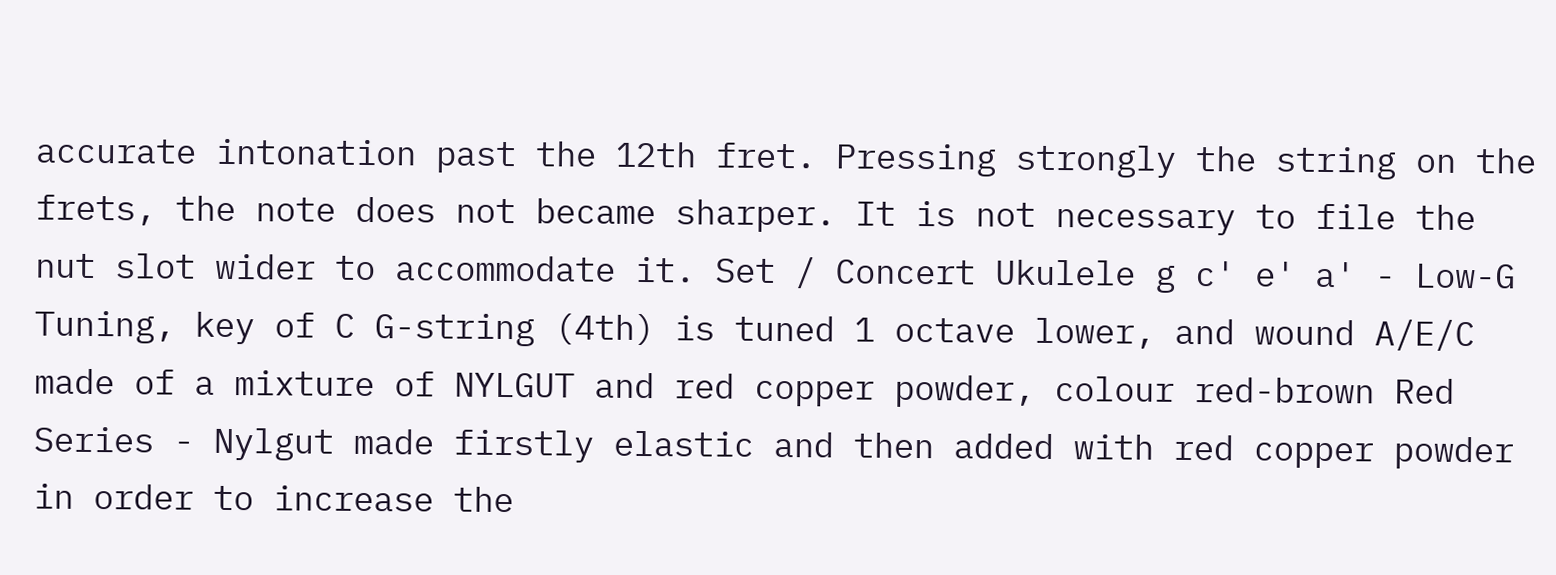accurate intonation past the 12th fret. Pressing strongly the string on the frets, the note does not became sharper. It is not necessary to file the nut slot wider to accommodate it. Set / Concert Ukulele g c' e' a' - Low-G Tuning, key of C G-string (4th) is tuned 1 octave lower, and wound A/E/C made of a mixture of NYLGUT and red copper powder, colour red-brown Red Series - Nylgut made firstly elastic and then added with red copper powder in order to increase the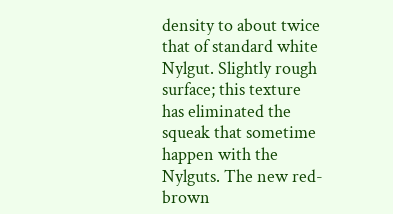density to about twice that of standard white Nylgut. Slightly rough surface; this texture has eliminated the squeak that sometime happen with the Nylguts. The new red-brown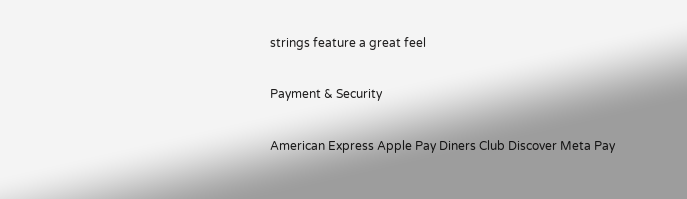strings feature a great feel

Payment & Security

American Express Apple Pay Diners Club Discover Meta Pay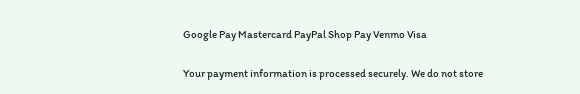Google Pay Mastercard PayPal Shop Pay Venmo Visa

Your payment information is processed securely. We do not store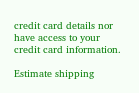credit card details nor have access to your credit card information.

Estimate shipping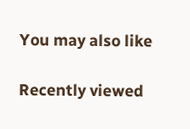You may also like

Recently viewed